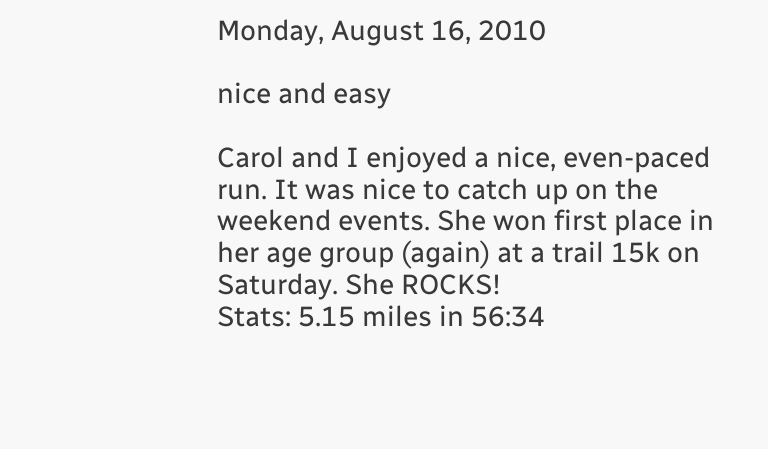Monday, August 16, 2010

nice and easy

Carol and I enjoyed a nice, even-paced run. It was nice to catch up on the weekend events. She won first place in her age group (again) at a trail 15k on Saturday. She ROCKS!
Stats: 5.15 miles in 56:34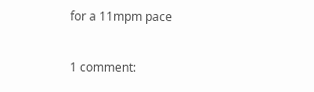for a 11mpm pace

1 comment: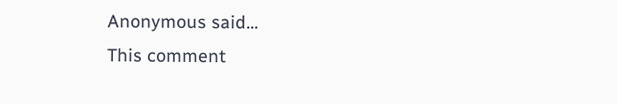Anonymous said...
This comment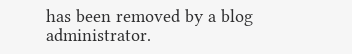has been removed by a blog administrator.